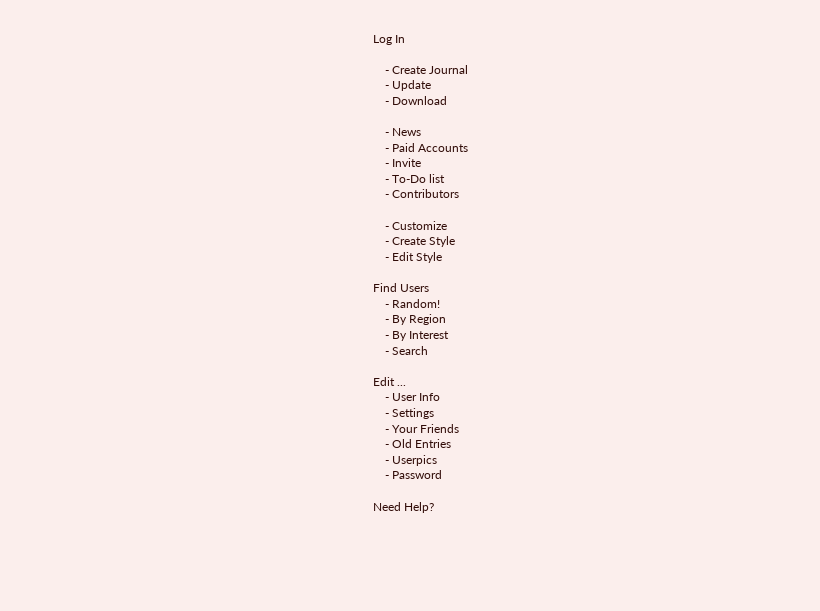Log In

    - Create Journal
    - Update
    - Download

    - News
    - Paid Accounts
    - Invite
    - To-Do list
    - Contributors

    - Customize
    - Create Style
    - Edit Style

Find Users
    - Random!
    - By Region
    - By Interest
    - Search

Edit ...
    - User Info
    - Settings
    - Your Friends
    - Old Entries
    - Userpics
    - Password

Need Help?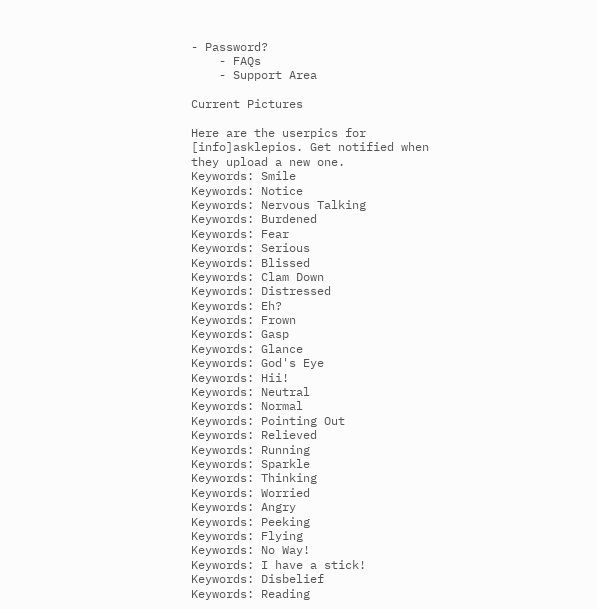- Password?
    - FAQs
    - Support Area

Current Pictures

Here are the userpics for [info]asklepios. Get notified when they upload a new one.
Keywords: Smile
Keywords: Notice
Keywords: Nervous Talking
Keywords: Burdened
Keywords: Fear
Keywords: Serious
Keywords: Blissed
Keywords: Clam Down
Keywords: Distressed
Keywords: Eh?
Keywords: Frown
Keywords: Gasp
Keywords: Glance
Keywords: God's Eye
Keywords: Hii!
Keywords: Neutral
Keywords: Normal
Keywords: Pointing Out
Keywords: Relieved
Keywords: Running
Keywords: Sparkle
Keywords: Thinking
Keywords: Worried
Keywords: Angry
Keywords: Peeking
Keywords: Flying
Keywords: No Way!
Keywords: I have a stick!
Keywords: Disbelief
Keywords: Reading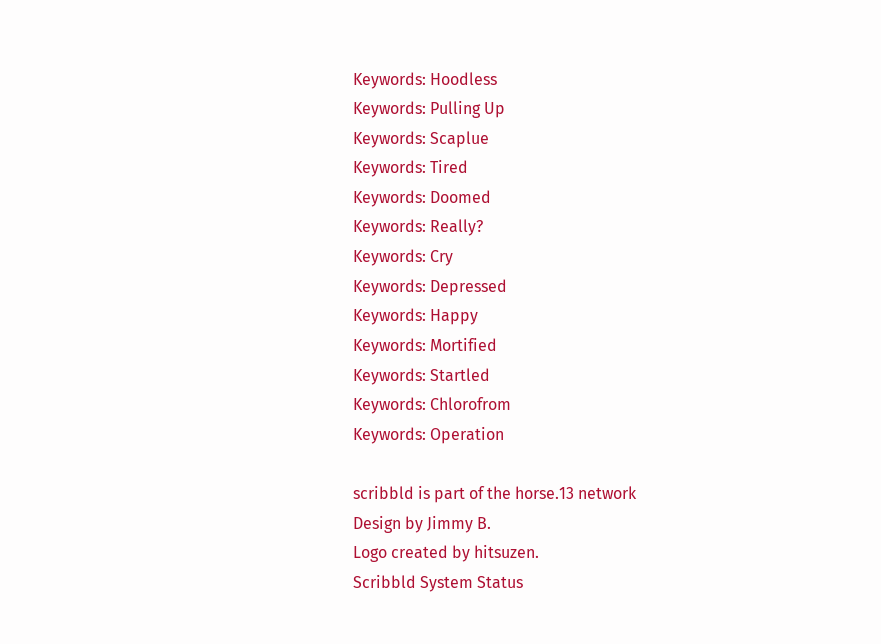Keywords: Hoodless
Keywords: Pulling Up
Keywords: Scaplue
Keywords: Tired
Keywords: Doomed
Keywords: Really?
Keywords: Cry
Keywords: Depressed
Keywords: Happy
Keywords: Mortified
Keywords: Startled
Keywords: Chlorofrom
Keywords: Operation

scribbld is part of the horse.13 network
Design by Jimmy B.
Logo created by hitsuzen.
Scribbld System Status